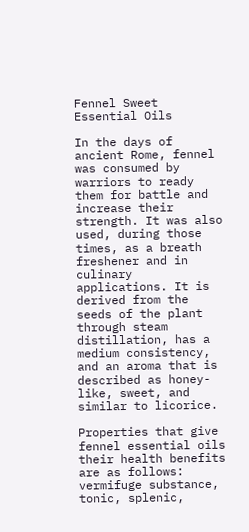Fennel Sweet Essential Oils

In the days of ancient Rome, fennel was consumed by warriors to ready them for battle and increase their strength. It was also used, during those times, as a breath freshener and in culinary applications. It is derived from the seeds of the plant through steam distillation, has a medium consistency, and an aroma that is described as honey-like, sweet, and similar to licorice.

Properties that give fennel essential oils their health benefits are as follows: vermifuge substance, tonic, splenic,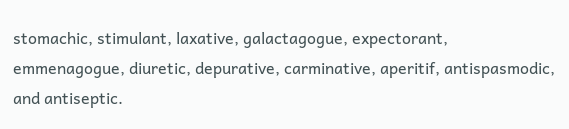stomachic, stimulant, laxative, galactagogue, expectorant, emmenagogue, diuretic, depurative, carminative, aperitif, antispasmodic, and antiseptic.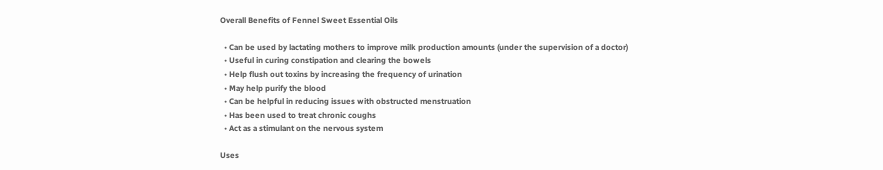Overall Benefits of Fennel Sweet Essential Oils

  • Can be used by lactating mothers to improve milk production amounts (under the supervision of a doctor)
  • Useful in curing constipation and clearing the bowels
  • Help flush out toxins by increasing the frequency of urination
  • May help purify the blood
  • Can be helpful in reducing issues with obstructed menstruation
  • Has been used to treat chronic coughs
  • Act as a stimulant on the nervous system

Uses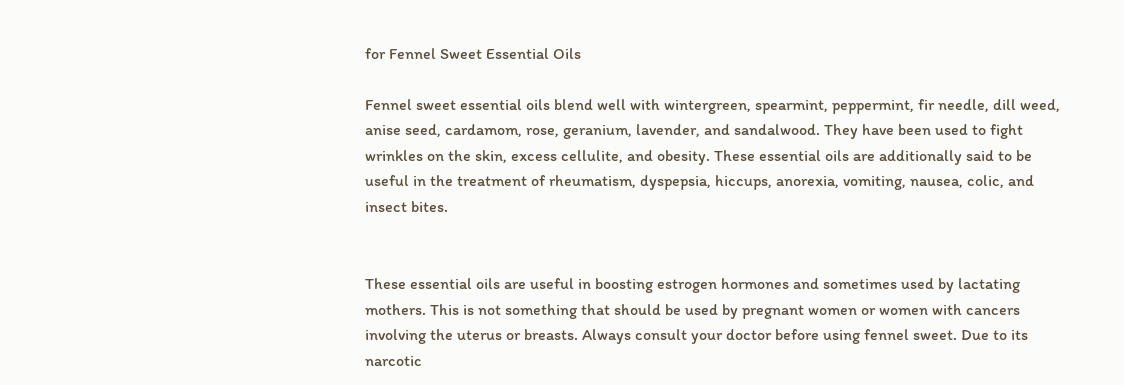for Fennel Sweet Essential Oils

Fennel sweet essential oils blend well with wintergreen, spearmint, peppermint, fir needle, dill weed, anise seed, cardamom, rose, geranium, lavender, and sandalwood. They have been used to fight wrinkles on the skin, excess cellulite, and obesity. These essential oils are additionally said to be useful in the treatment of rheumatism, dyspepsia, hiccups, anorexia, vomiting, nausea, colic, and insect bites.


These essential oils are useful in boosting estrogen hormones and sometimes used by lactating mothers. This is not something that should be used by pregnant women or women with cancers involving the uterus or breasts. Always consult your doctor before using fennel sweet. Due to its narcotic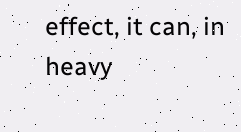effect, it can, in heavy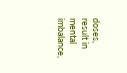doses, result in mental imbalance,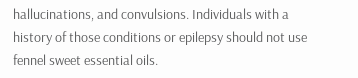hallucinations, and convulsions. Individuals with a history of those conditions or epilepsy should not use fennel sweet essential oils.